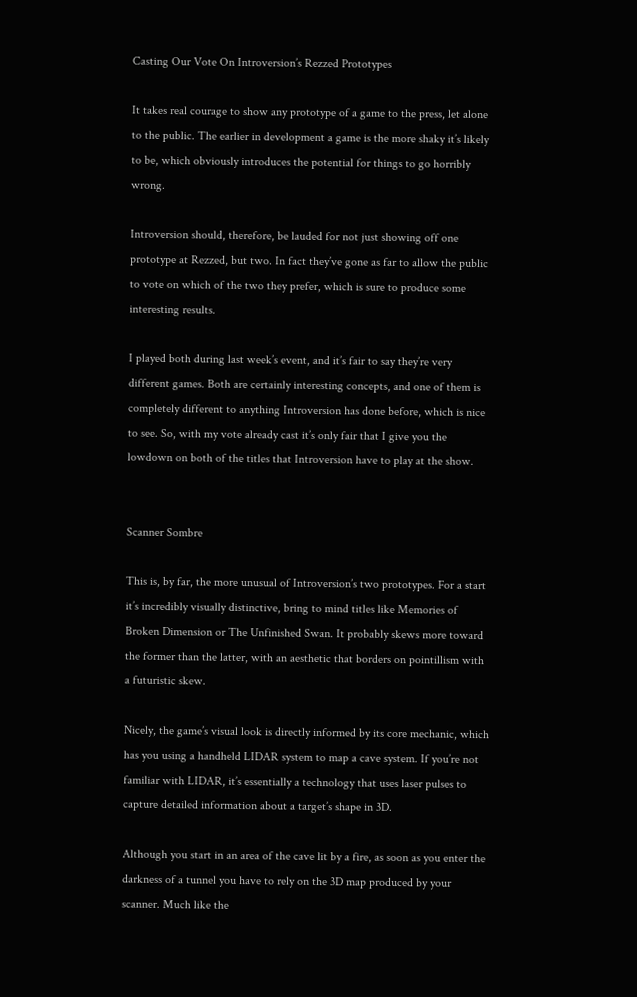Casting Our Vote On Introversion’s Rezzed Prototypes

It takes real courage to show any prototype of a game to the press, let alone to the public. The earlier in development a game is the more shaky it’s likely to be, which obviously introduces the potential for things to go horribly wrong.

Introversion should, therefore, be lauded for not just showing off one prototype at Rezzed, but two. In fact they’ve gone as far to allow the public to vote on which of the two they prefer, which is sure to produce some interesting results.

I played both during last week’s event, and it’s fair to say they’re very different games. Both are certainly interesting concepts, and one of them is completely different to anything Introversion has done before, which is nice to see. So, with my vote already cast it’s only fair that I give you the lowdown on both of the titles that Introversion have to play at the show.


Scanner Sombre

This is, by far, the more unusual of Introversion’s two prototypes. For a start it’s incredibly visually distinctive, bring to mind titles like Memories of Broken Dimension or The Unfinished Swan. It probably skews more toward the former than the latter, with an aesthetic that borders on pointillism with a futuristic skew.

Nicely, the game’s visual look is directly informed by its core mechanic, which has you using a handheld LIDAR system to map a cave system. If you’re not familiar with LIDAR, it’s essentially a technology that uses laser pulses to capture detailed information about a target’s shape in 3D.

Although you start in an area of the cave lit by a fire, as soon as you enter the darkness of a tunnel you have to rely on the 3D map produced by your scanner. Much like the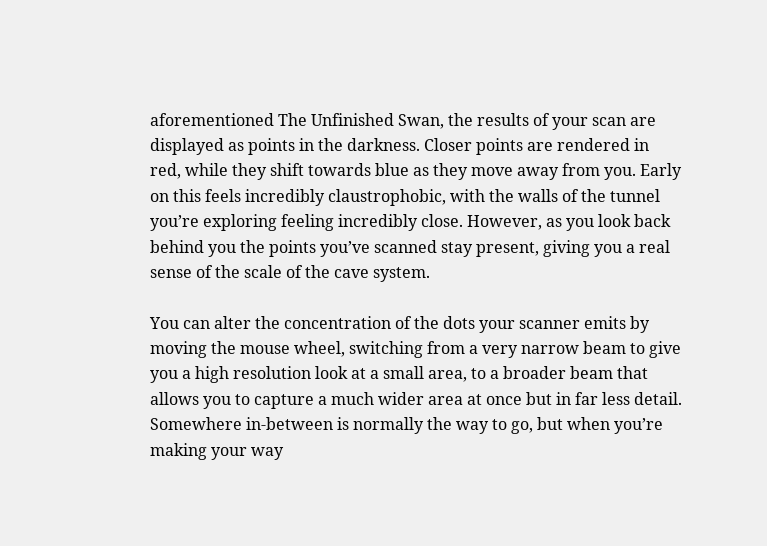aforementioned The Unfinished Swan, the results of your scan are displayed as points in the darkness. Closer points are rendered in red, while they shift towards blue as they move away from you. Early on this feels incredibly claustrophobic, with the walls of the tunnel you’re exploring feeling incredibly close. However, as you look back behind you the points you’ve scanned stay present, giving you a real sense of the scale of the cave system.

You can alter the concentration of the dots your scanner emits by moving the mouse wheel, switching from a very narrow beam to give you a high resolution look at a small area, to a broader beam that allows you to capture a much wider area at once but in far less detail. Somewhere in-between is normally the way to go, but when you’re making your way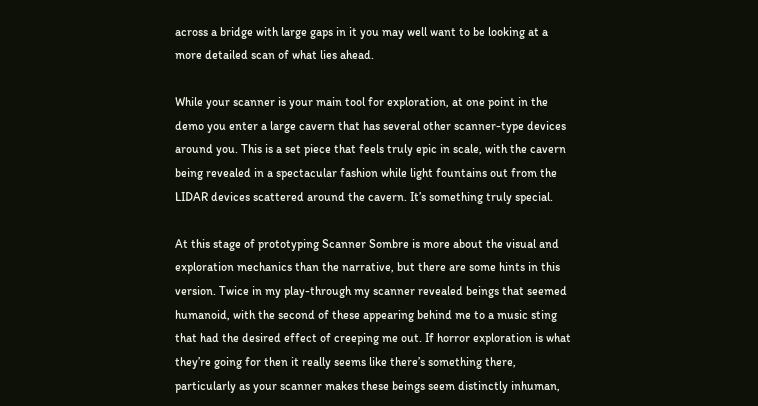across a bridge with large gaps in it you may well want to be looking at a more detailed scan of what lies ahead.

While your scanner is your main tool for exploration, at one point in the demo you enter a large cavern that has several other scanner-type devices around you. This is a set piece that feels truly epic in scale, with the cavern being revealed in a spectacular fashion while light fountains out from the LIDAR devices scattered around the cavern. It’s something truly special.

At this stage of prototyping Scanner Sombre is more about the visual and exploration mechanics than the narrative, but there are some hints in this version. Twice in my play-through my scanner revealed beings that seemed humanoid, with the second of these appearing behind me to a music sting that had the desired effect of creeping me out. If horror exploration is what they’re going for then it really seems like there’s something there, particularly as your scanner makes these beings seem distinctly inhuman,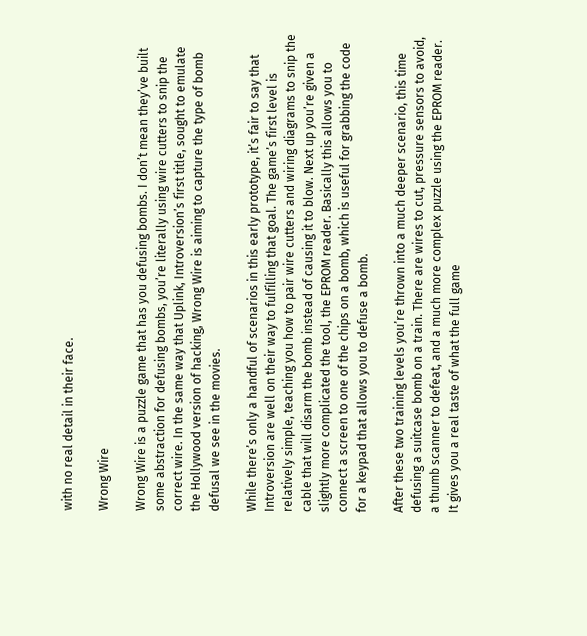with no real detail in their face.

Wrong Wire

Wrong Wire is a puzzle game that has you defusing bombs. I don’t mean they’ve built some abstraction for defusing bombs, you’re literally using wire cutters to snip the correct wire. In the same way that Uplink, Introversion’s first title, sought to emulate the Hollywood version of hacking, Wrong Wire is aiming to capture the type of bomb defusal we see in the movies.

While there’s only a handful of scenarios in this early prototype, it’s fair to say that Introversion are well on their way to fulfilling that goal. The game’s first level is relatively simple, teaching you how to pair wire cutters and wiring diagrams to snip the cable that will disarm the bomb instead of causing it to blow. Next up you’re given a slightly more complicated the tool, the EPROM reader. Basically this allows you to connect a screen to one of the chips on a bomb, which is useful for grabbing the code for a keypad that allows you to defuse a bomb.

After these two training levels you’re thrown into a much deeper scenario, this time defusing a suitcase bomb on a train. There are wires to cut, pressure sensors to avoid, a thumb scanner to defeat, and a much more complex puzzle using the EPROM reader. It gives you a real taste of what the full game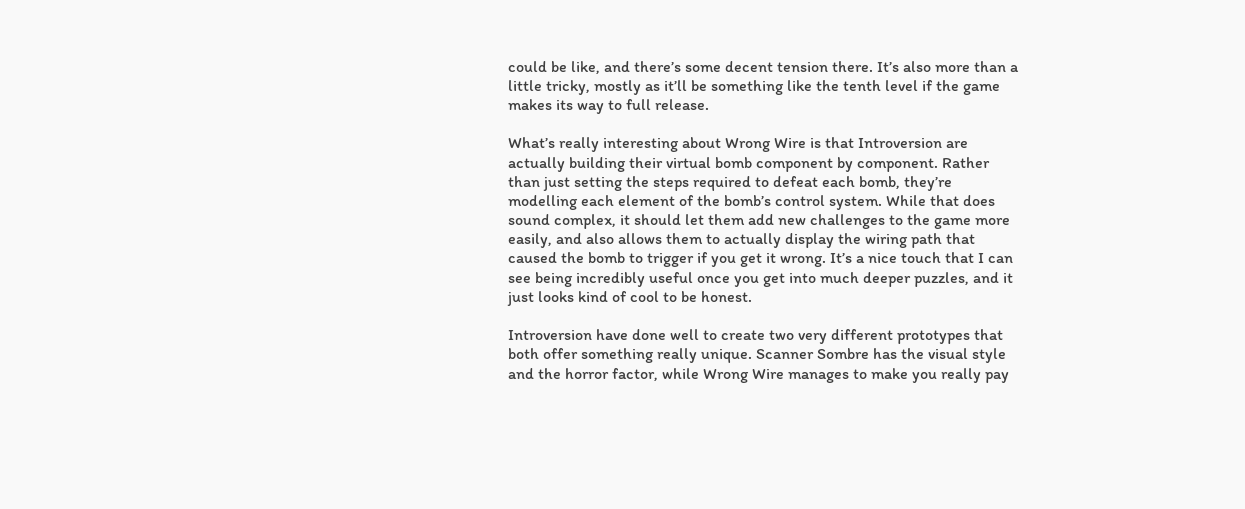could be like, and there’s some decent tension there. It’s also more than a little tricky, mostly as it’ll be something like the tenth level if the game makes its way to full release.

What’s really interesting about Wrong Wire is that Introversion are actually building their virtual bomb component by component. Rather than just setting the steps required to defeat each bomb, they’re modelling each element of the bomb’s control system. While that does sound complex, it should let them add new challenges to the game more easily, and also allows them to actually display the wiring path that caused the bomb to trigger if you get it wrong. It’s a nice touch that I can see being incredibly useful once you get into much deeper puzzles, and it just looks kind of cool to be honest.

Introversion have done well to create two very different prototypes that both offer something really unique. Scanner Sombre has the visual style and the horror factor, while Wrong Wire manages to make you really pay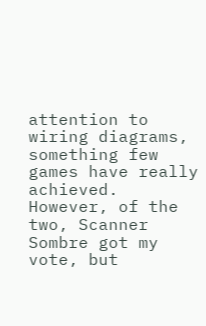attention to wiring diagrams, something few games have really achieved. However, of the two, Scanner Sombre got my vote, but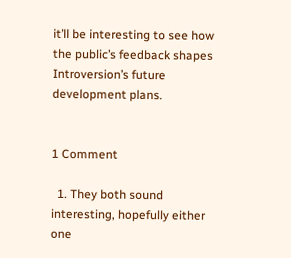it’ll be interesting to see how the public’s feedback shapes Introversion’s future development plans.


1 Comment

  1. They both sound interesting, hopefully either one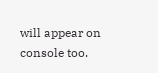will appear on console too.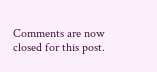Comments are now closed for this post.